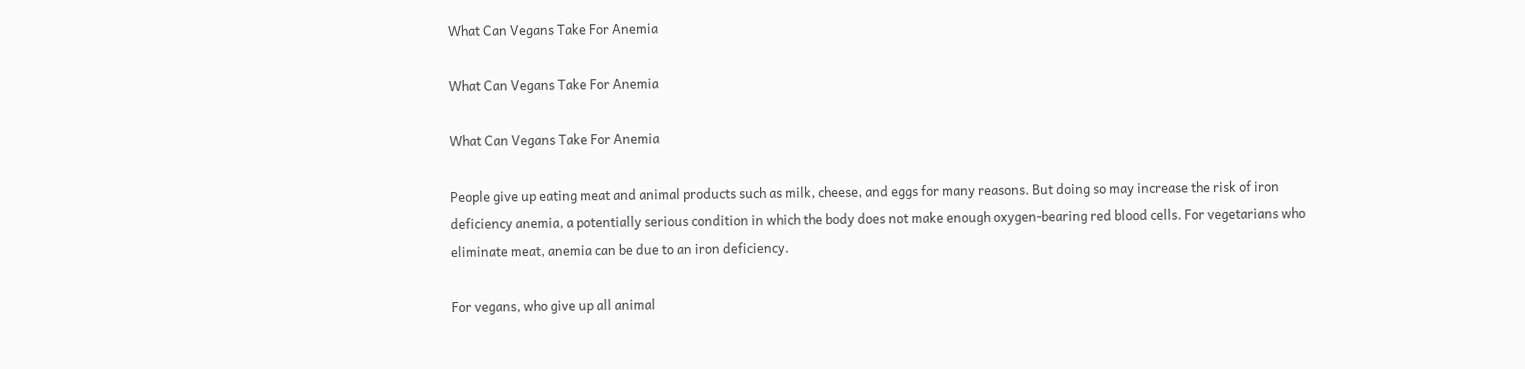What Can Vegans Take For Anemia

What Can Vegans Take For Anemia

What Can Vegans Take For Anemia

People give up eating meat and animal products such as milk, cheese, and eggs for many reasons. But doing so may increase the risk of iron deficiency anemia, a potentially serious condition in which the body does not make enough oxygen-bearing red blood cells. For vegetarians who eliminate meat, anemia can be due to an iron deficiency.

For vegans, who give up all animal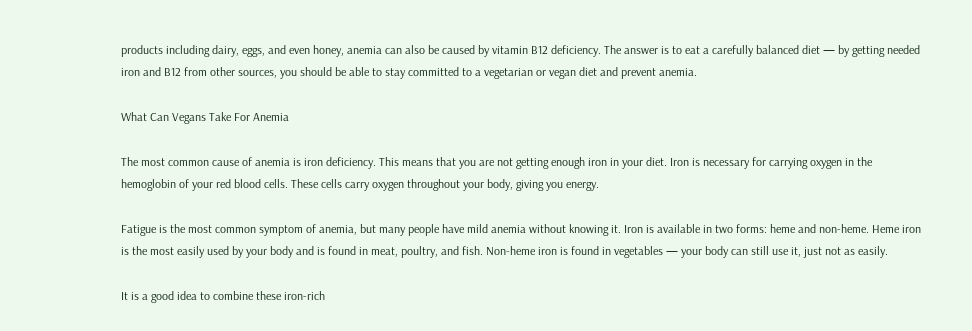products including dairy, eggs, and even honey, anemia can also be caused by vitamin B12 deficiency. The answer is to eat a carefully balanced diet — by getting needed iron and B12 from other sources, you should be able to stay committed to a vegetarian or vegan diet and prevent anemia.

What Can Vegans Take For Anemia

The most common cause of anemia is iron deficiency. This means that you are not getting enough iron in your diet. Iron is necessary for carrying oxygen in the hemoglobin of your red blood cells. These cells carry oxygen throughout your body, giving you energy.

Fatigue is the most common symptom of anemia, but many people have mild anemia without knowing it. Iron is available in two forms: heme and non-heme. Heme iron is the most easily used by your body and is found in meat, poultry, and fish. Non-heme iron is found in vegetables — your body can still use it, just not as easily.

It is a good idea to combine these iron-rich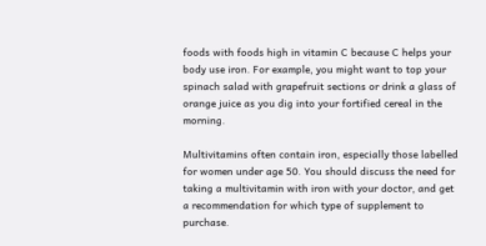foods with foods high in vitamin C because C helps your body use iron. For example, you might want to top your spinach salad with grapefruit sections or drink a glass of orange juice as you dig into your fortified cereal in the morning.

Multivitamins often contain iron, especially those labelled for women under age 50. You should discuss the need for taking a multivitamin with iron with your doctor, and get a recommendation for which type of supplement to purchase.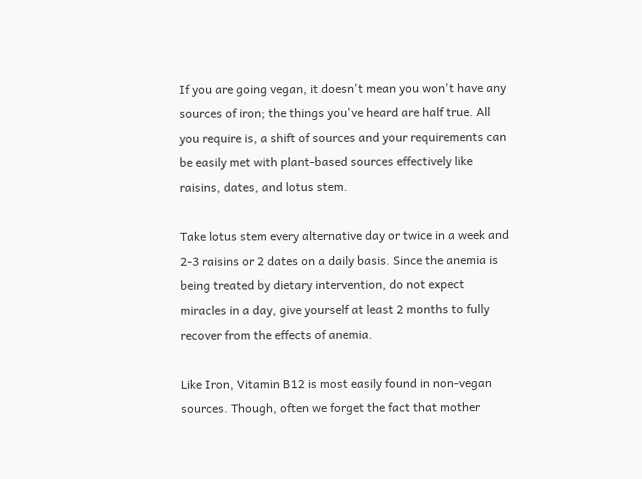If you are going vegan, it doesn't mean you won't have any sources of iron; the things you've heard are half true. All you require is, a shift of sources and your requirements can be easily met with plant-based sources effectively like raisins, dates, and lotus stem.

Take lotus stem every alternative day or twice in a week and 2-3 raisins or 2 dates on a daily basis. Since the anemia is being treated by dietary intervention, do not expect miracles in a day, give yourself at least 2 months to fully recover from the effects of anemia.

Like Iron, Vitamin B12 is most easily found in non-vegan sources. Though, often we forget the fact that mother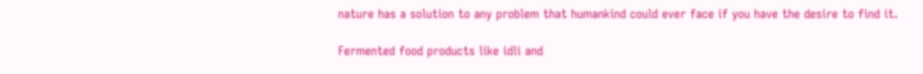nature has a solution to any problem that humankind could ever face if you have the desire to find it.

Fermented food products like idli and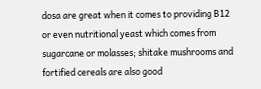dosa are great when it comes to providing B12 or even nutritional yeast which comes from sugarcane or molasses; shitake mushrooms and fortified cereals are also good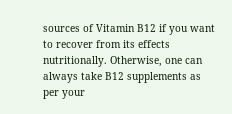sources of Vitamin B12 if you want to recover from its effects nutritionally. Otherwise, one can always take B12 supplements as per your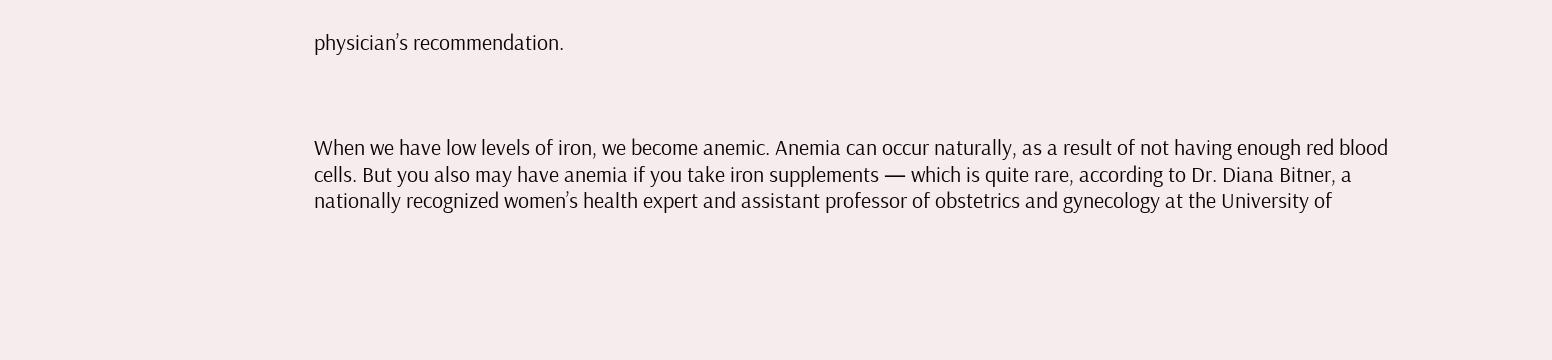physician’s recommendation.



When we have low levels of iron, we become anemic. Anemia can occur naturally, as a result of not having enough red blood cells. But you also may have anemia if you take iron supplements — which is quite rare, according to Dr. Diana Bitner, a nationally recognized women’s health expert and assistant professor of obstetrics and gynecology at the University of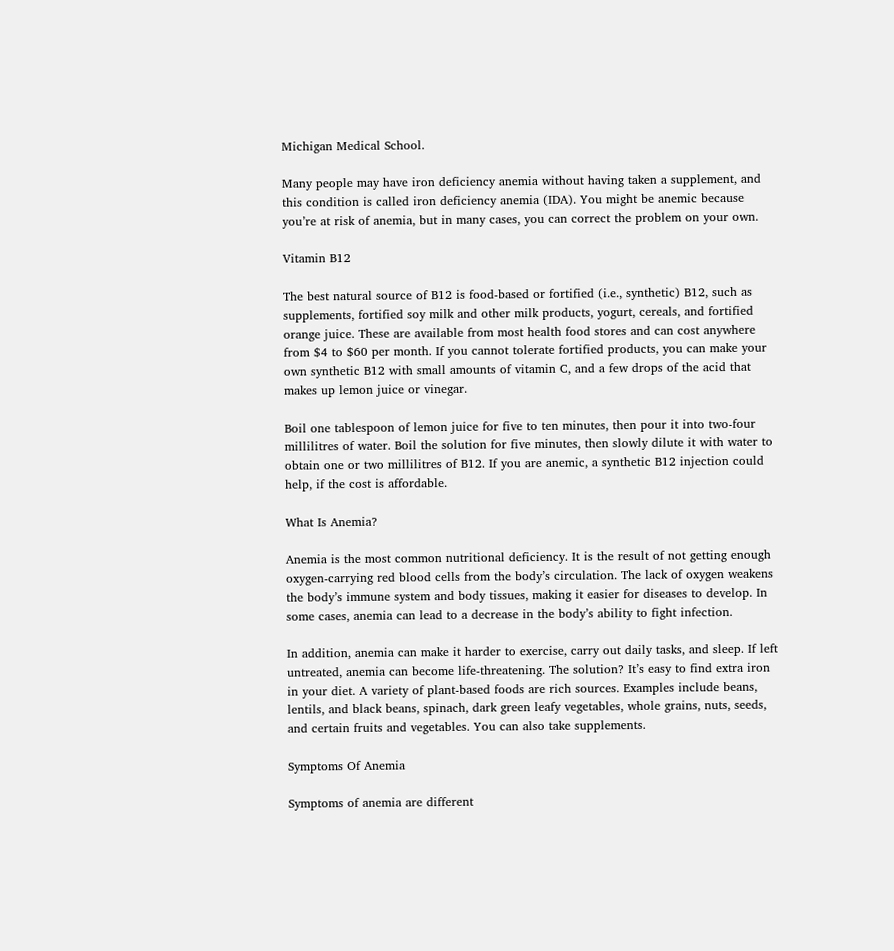Michigan Medical School.

Many people may have iron deficiency anemia without having taken a supplement, and this condition is called iron deficiency anemia (IDA). You might be anemic because you’re at risk of anemia, but in many cases, you can correct the problem on your own.

Vitamin B12

The best natural source of B12 is food-based or fortified (i.e., synthetic) B12, such as supplements, fortified soy milk and other milk products, yogurt, cereals, and fortified orange juice. These are available from most health food stores and can cost anywhere from $4 to $60 per month. If you cannot tolerate fortified products, you can make your own synthetic B12 with small amounts of vitamin C, and a few drops of the acid that makes up lemon juice or vinegar.

Boil one tablespoon of lemon juice for five to ten minutes, then pour it into two-four millilitres of water. Boil the solution for five minutes, then slowly dilute it with water to obtain one or two millilitres of B12. If you are anemic, a synthetic B12 injection could help, if the cost is affordable.

What Is Anemia?

Anemia is the most common nutritional deficiency. It is the result of not getting enough oxygen-carrying red blood cells from the body’s circulation. The lack of oxygen weakens the body’s immune system and body tissues, making it easier for diseases to develop. In some cases, anemia can lead to a decrease in the body’s ability to fight infection.

In addition, anemia can make it harder to exercise, carry out daily tasks, and sleep. If left untreated, anemia can become life-threatening. The solution? It’s easy to find extra iron in your diet. A variety of plant-based foods are rich sources. Examples include beans, lentils, and black beans, spinach, dark green leafy vegetables, whole grains, nuts, seeds, and certain fruits and vegetables. You can also take supplements.

Symptoms Of Anemia

Symptoms of anemia are different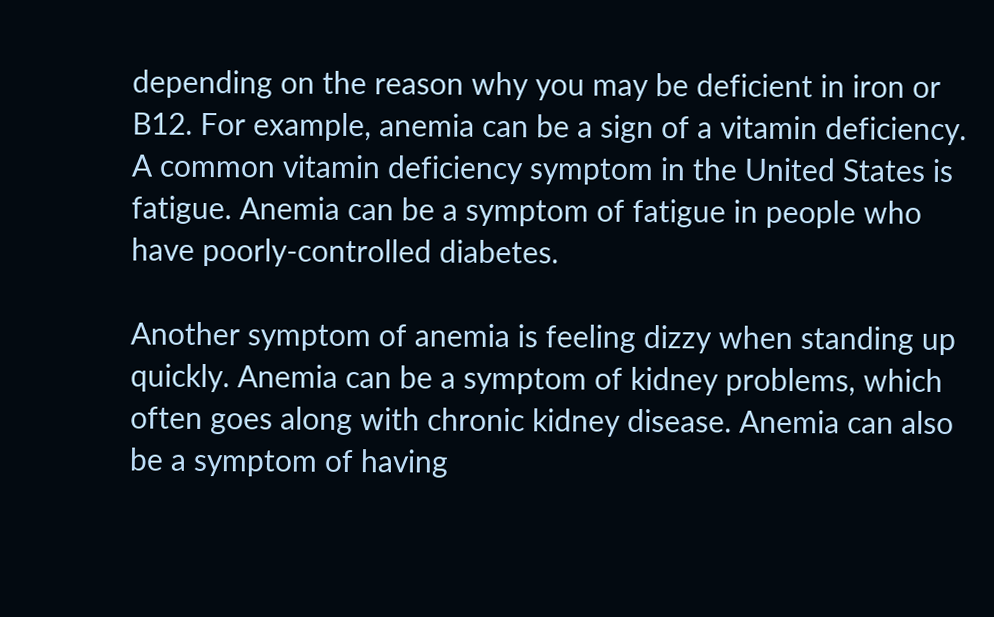depending on the reason why you may be deficient in iron or B12. For example, anemia can be a sign of a vitamin deficiency. A common vitamin deficiency symptom in the United States is fatigue. Anemia can be a symptom of fatigue in people who have poorly-controlled diabetes.

Another symptom of anemia is feeling dizzy when standing up quickly. Anemia can be a symptom of kidney problems, which often goes along with chronic kidney disease. Anemia can also be a symptom of having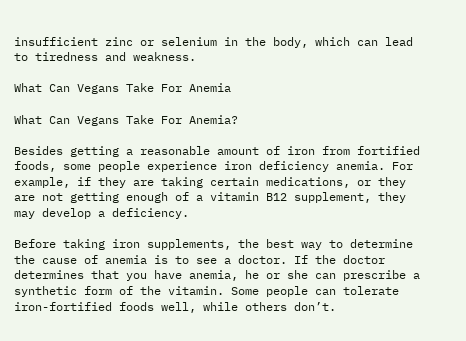insufficient zinc or selenium in the body, which can lead to tiredness and weakness.

What Can Vegans Take For Anemia

What Can Vegans Take For Anemia?

Besides getting a reasonable amount of iron from fortified foods, some people experience iron deficiency anemia. For example, if they are taking certain medications, or they are not getting enough of a vitamin B12 supplement, they may develop a deficiency.

Before taking iron supplements, the best way to determine the cause of anemia is to see a doctor. If the doctor determines that you have anemia, he or she can prescribe a synthetic form of the vitamin. Some people can tolerate iron-fortified foods well, while others don’t.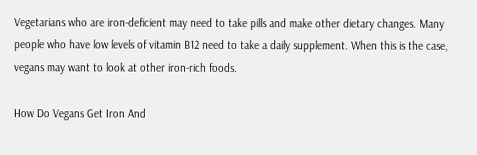Vegetarians who are iron-deficient may need to take pills and make other dietary changes. Many people who have low levels of vitamin B12 need to take a daily supplement. When this is the case, vegans may want to look at other iron-rich foods.

How Do Vegans Get Iron And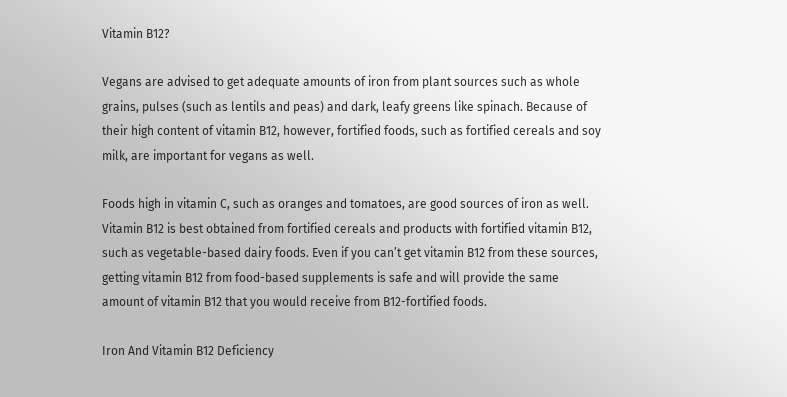Vitamin B12?

Vegans are advised to get adequate amounts of iron from plant sources such as whole grains, pulses (such as lentils and peas) and dark, leafy greens like spinach. Because of their high content of vitamin B12, however, fortified foods, such as fortified cereals and soy milk, are important for vegans as well.

Foods high in vitamin C, such as oranges and tomatoes, are good sources of iron as well. Vitamin B12 is best obtained from fortified cereals and products with fortified vitamin B12, such as vegetable-based dairy foods. Even if you can’t get vitamin B12 from these sources, getting vitamin B12 from food-based supplements is safe and will provide the same amount of vitamin B12 that you would receive from B12-fortified foods.

Iron And Vitamin B12 Deficiency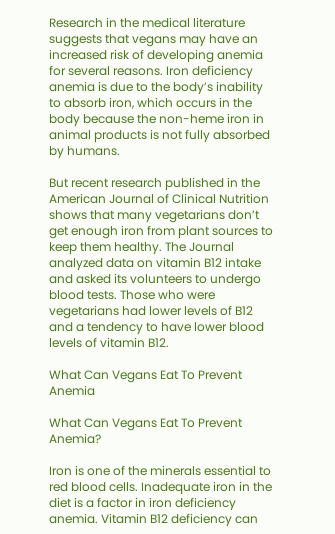Research in the medical literature suggests that vegans may have an increased risk of developing anemia for several reasons. Iron deficiency anemia is due to the body’s inability to absorb iron, which occurs in the body because the non-heme iron in animal products is not fully absorbed by humans.

But recent research published in the American Journal of Clinical Nutrition shows that many vegetarians don’t get enough iron from plant sources to keep them healthy. The Journal analyzed data on vitamin B12 intake and asked its volunteers to undergo blood tests. Those who were vegetarians had lower levels of B12 and a tendency to have lower blood levels of vitamin B12.

What Can Vegans Eat To Prevent Anemia

What Can Vegans Eat To Prevent Anemia?

Iron is one of the minerals essential to red blood cells. Inadequate iron in the diet is a factor in iron deficiency anemia. Vitamin B12 deficiency can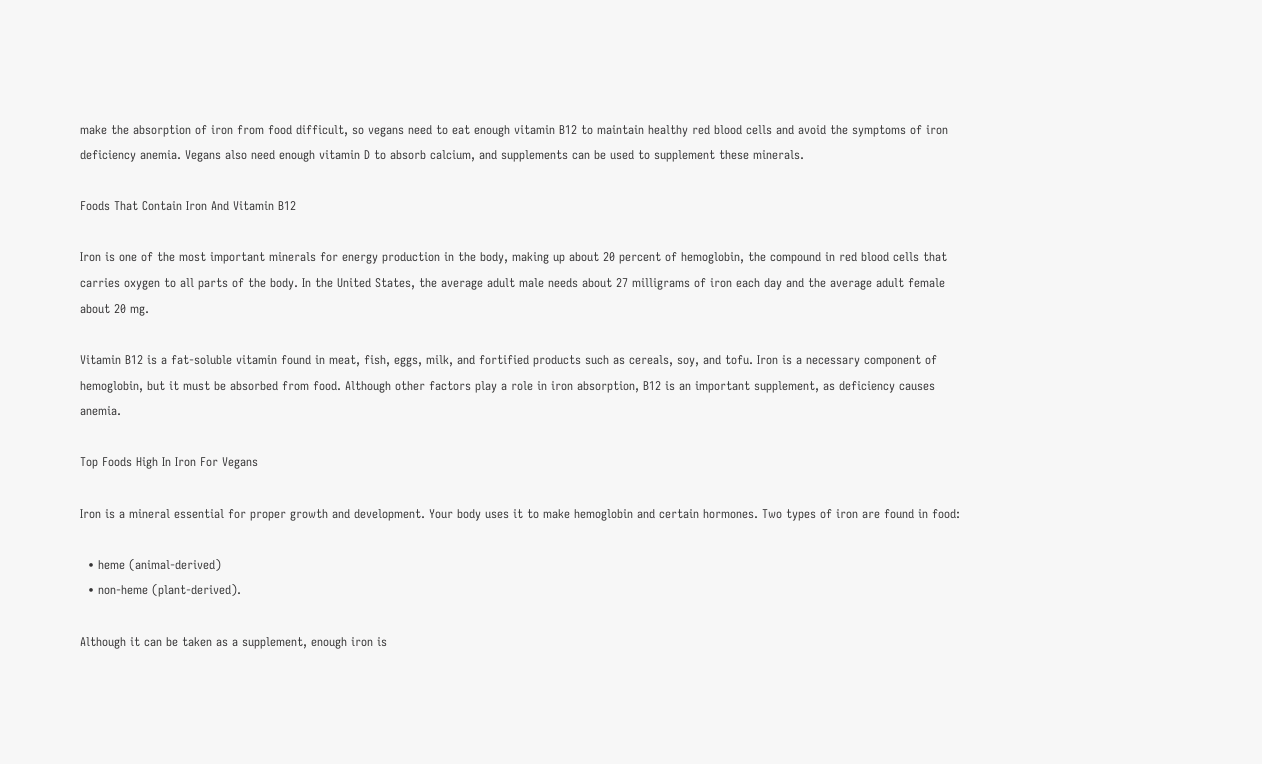make the absorption of iron from food difficult, so vegans need to eat enough vitamin B12 to maintain healthy red blood cells and avoid the symptoms of iron deficiency anemia. Vegans also need enough vitamin D to absorb calcium, and supplements can be used to supplement these minerals.

Foods That Contain Iron And Vitamin B12

Iron is one of the most important minerals for energy production in the body, making up about 20 percent of hemoglobin, the compound in red blood cells that carries oxygen to all parts of the body. In the United States, the average adult male needs about 27 milligrams of iron each day and the average adult female about 20 mg.

Vitamin B12 is a fat-soluble vitamin found in meat, fish, eggs, milk, and fortified products such as cereals, soy, and tofu. Iron is a necessary component of hemoglobin, but it must be absorbed from food. Although other factors play a role in iron absorption, B12 is an important supplement, as deficiency causes anemia.

Top Foods High In Iron For Vegans

Iron is a mineral essential for proper growth and development. Your body uses it to make hemoglobin and certain hormones. Two types of iron are found in food:

  • heme (animal-derived)
  • non-heme (plant-derived).

Although it can be taken as a supplement, enough iron is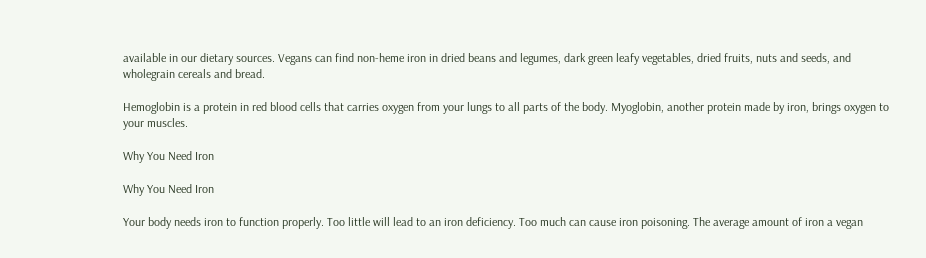available in our dietary sources. Vegans can find non-heme iron in dried beans and legumes, dark green leafy vegetables, dried fruits, nuts and seeds, and wholegrain cereals and bread.

Hemoglobin is a protein in red blood cells that carries oxygen from your lungs to all parts of the body. Myoglobin, another protein made by iron, brings oxygen to your muscles.

Why You Need Iron

Why You Need Iron

Your body needs iron to function properly. Too little will lead to an iron deficiency. Too much can cause iron poisoning. The average amount of iron a vegan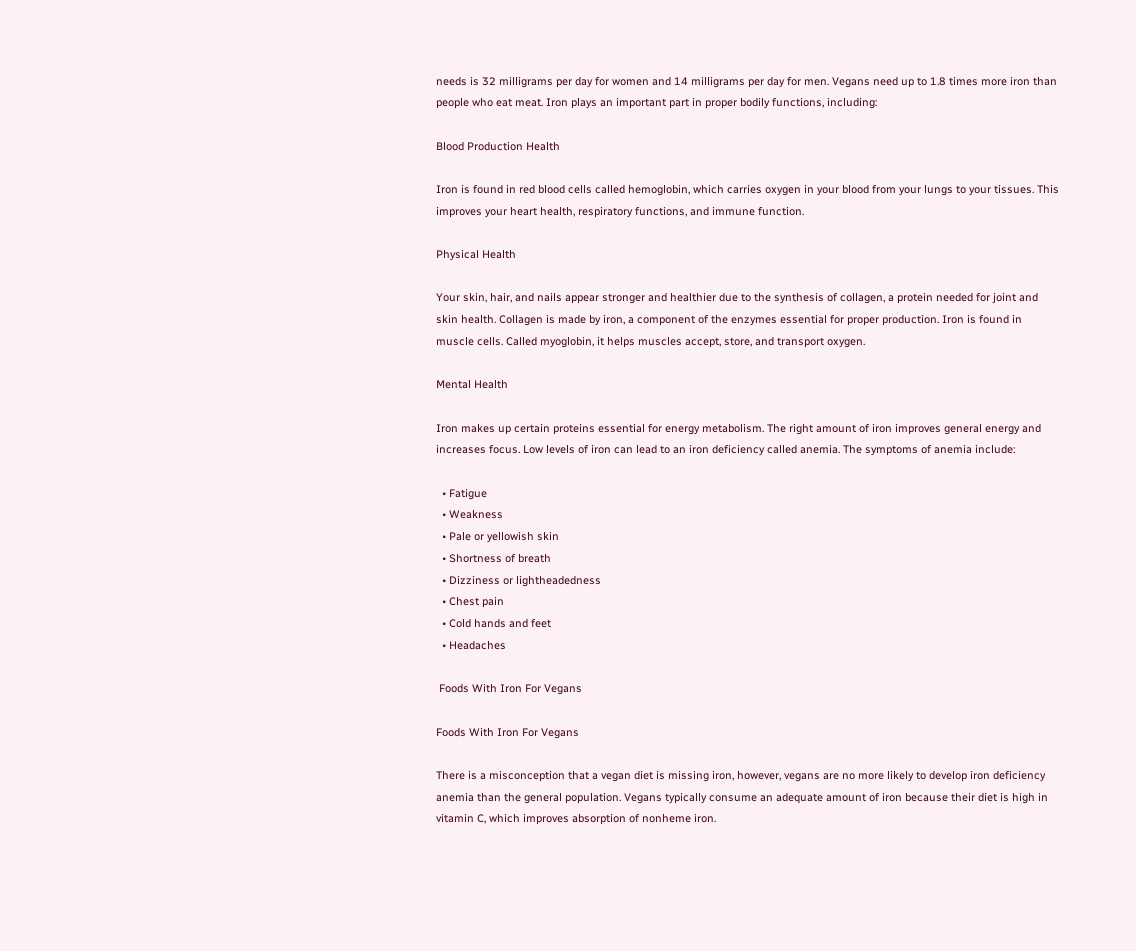needs is 32 milligrams per day for women and 14 milligrams per day for men. Vegans need up to 1.8 times more iron than people who eat meat. Iron plays an important part in proper bodily functions, including:

Blood Production Health

Iron is found in red blood cells called hemoglobin, which carries oxygen in your blood from your lungs to your tissues. This improves your heart health, respiratory functions, and immune function.

Physical Health

Your skin, hair, and nails appear stronger and healthier due to the synthesis of collagen, a protein needed for joint and skin health. Collagen is made by iron, a component of the enzymes essential for proper production. Iron is found in muscle cells. Called myoglobin, it helps muscles accept, store, and transport oxygen.

Mental Health

Iron makes up certain proteins essential for energy metabolism. The right amount of iron improves general energy and increases focus. Low levels of iron can lead to an iron deficiency called anemia. The symptoms of anemia include:

  • Fatigue
  • Weakness
  • Pale or yellowish skin
  • Shortness of breath
  • Dizziness or lightheadedness
  • Chest pain
  • Cold hands and feet
  • Headaches

 Foods With Iron For Vegans

Foods With Iron For Vegans

There is a misconception that a vegan diet is missing iron, however, vegans are no more likely to develop iron deficiency anemia than the general population. Vegans typically consume an adequate amount of iron because their diet is high in vitamin C, which improves absorption of nonheme iron.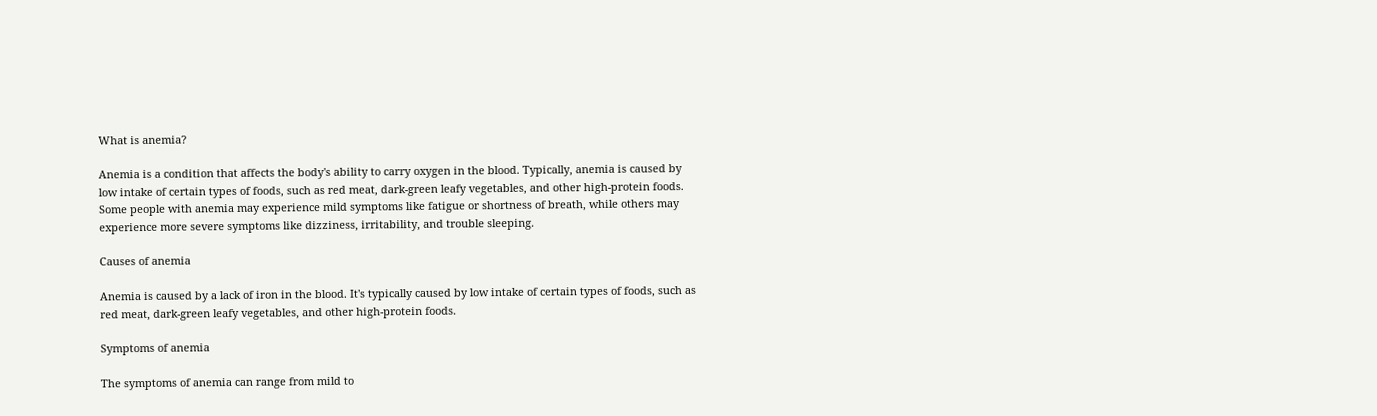What is anemia?

Anemia is a condition that affects the body's ability to carry oxygen in the blood. Typically, anemia is caused by low intake of certain types of foods, such as red meat, dark-green leafy vegetables, and other high-protein foods. Some people with anemia may experience mild symptoms like fatigue or shortness of breath, while others may experience more severe symptoms like dizziness, irritability, and trouble sleeping.

Causes of anemia

Anemia is caused by a lack of iron in the blood. It's typically caused by low intake of certain types of foods, such as red meat, dark-green leafy vegetables, and other high-protein foods.

Symptoms of anemia

The symptoms of anemia can range from mild to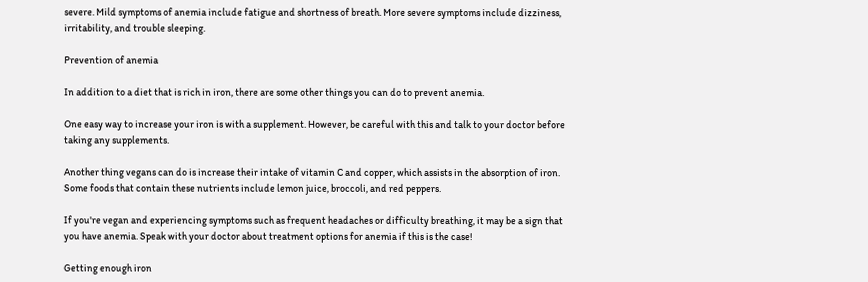severe. Mild symptoms of anemia include fatigue and shortness of breath. More severe symptoms include dizziness, irritability, and trouble sleeping.

Prevention of anemia

In addition to a diet that is rich in iron, there are some other things you can do to prevent anemia.

One easy way to increase your iron is with a supplement. However, be careful with this and talk to your doctor before taking any supplements.

Another thing vegans can do is increase their intake of vitamin C and copper, which assists in the absorption of iron. Some foods that contain these nutrients include lemon juice, broccoli, and red peppers.

If you're vegan and experiencing symptoms such as frequent headaches or difficulty breathing, it may be a sign that you have anemia. Speak with your doctor about treatment options for anemia if this is the case!

Getting enough iron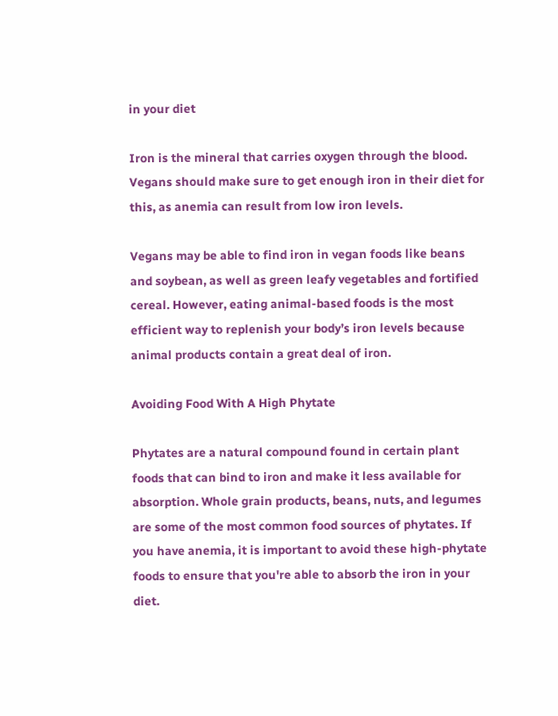in your diet

Iron is the mineral that carries oxygen through the blood. Vegans should make sure to get enough iron in their diet for this, as anemia can result from low iron levels.

Vegans may be able to find iron in vegan foods like beans and soybean, as well as green leafy vegetables and fortified cereal. However, eating animal-based foods is the most efficient way to replenish your body’s iron levels because animal products contain a great deal of iron.

Avoiding Food With A High Phytate

Phytates are a natural compound found in certain plant foods that can bind to iron and make it less available for absorption. Whole grain products, beans, nuts, and legumes are some of the most common food sources of phytates. If you have anemia, it is important to avoid these high-phytate foods to ensure that you're able to absorb the iron in your diet.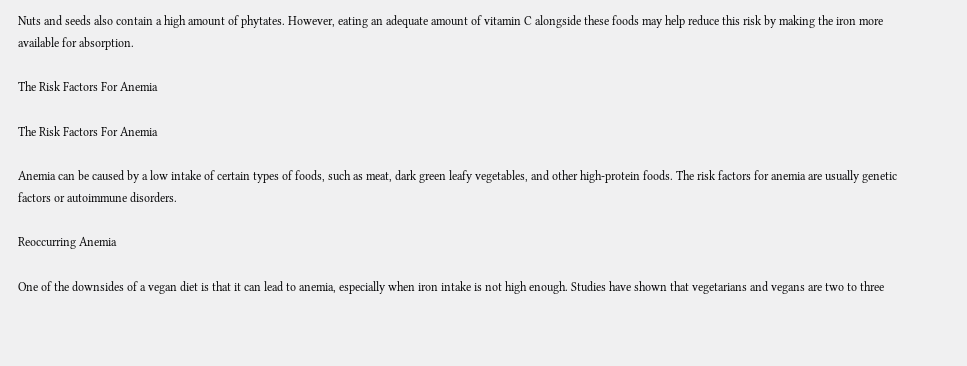Nuts and seeds also contain a high amount of phytates. However, eating an adequate amount of vitamin C alongside these foods may help reduce this risk by making the iron more available for absorption.

The Risk Factors For Anemia

The Risk Factors For Anemia

Anemia can be caused by a low intake of certain types of foods, such as meat, dark green leafy vegetables, and other high-protein foods. The risk factors for anemia are usually genetic factors or autoimmune disorders.

Reoccurring Anemia

One of the downsides of a vegan diet is that it can lead to anemia, especially when iron intake is not high enough. Studies have shown that vegetarians and vegans are two to three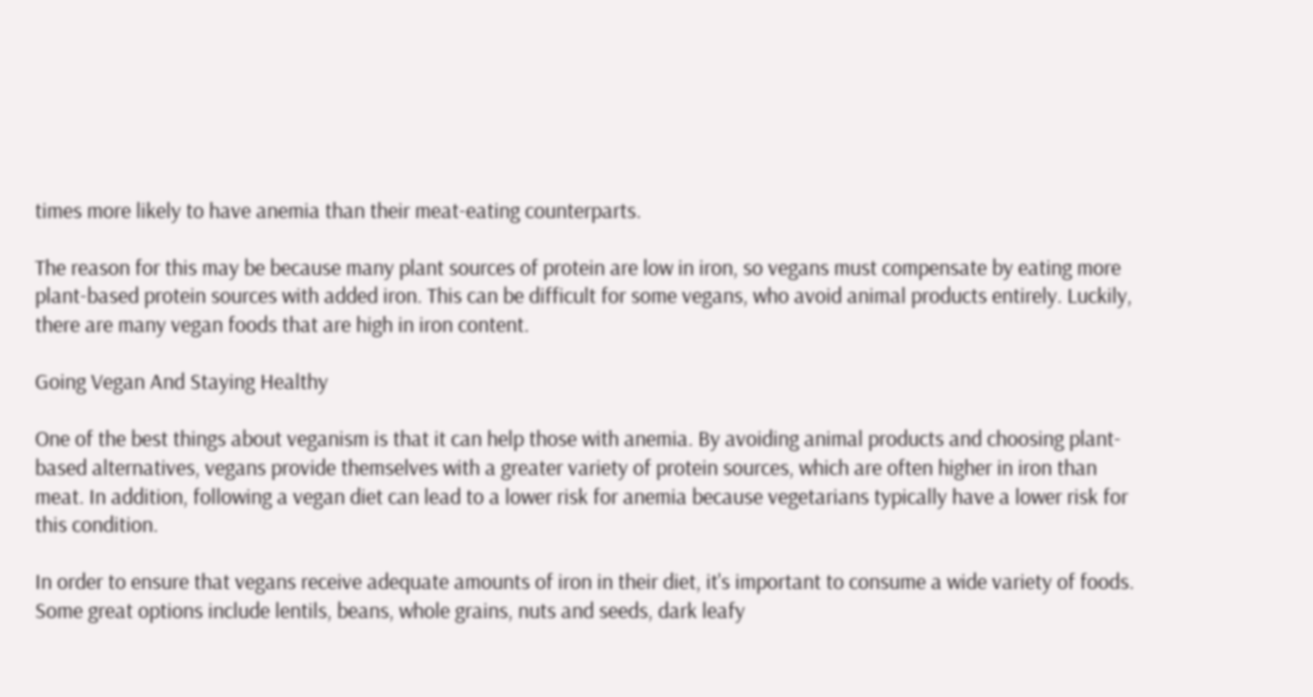times more likely to have anemia than their meat-eating counterparts.

The reason for this may be because many plant sources of protein are low in iron, so vegans must compensate by eating more plant-based protein sources with added iron. This can be difficult for some vegans, who avoid animal products entirely. Luckily, there are many vegan foods that are high in iron content.

Going Vegan And Staying Healthy

One of the best things about veganism is that it can help those with anemia. By avoiding animal products and choosing plant-based alternatives, vegans provide themselves with a greater variety of protein sources, which are often higher in iron than meat. In addition, following a vegan diet can lead to a lower risk for anemia because vegetarians typically have a lower risk for this condition.

In order to ensure that vegans receive adequate amounts of iron in their diet, it's important to consume a wide variety of foods. Some great options include lentils, beans, whole grains, nuts and seeds, dark leafy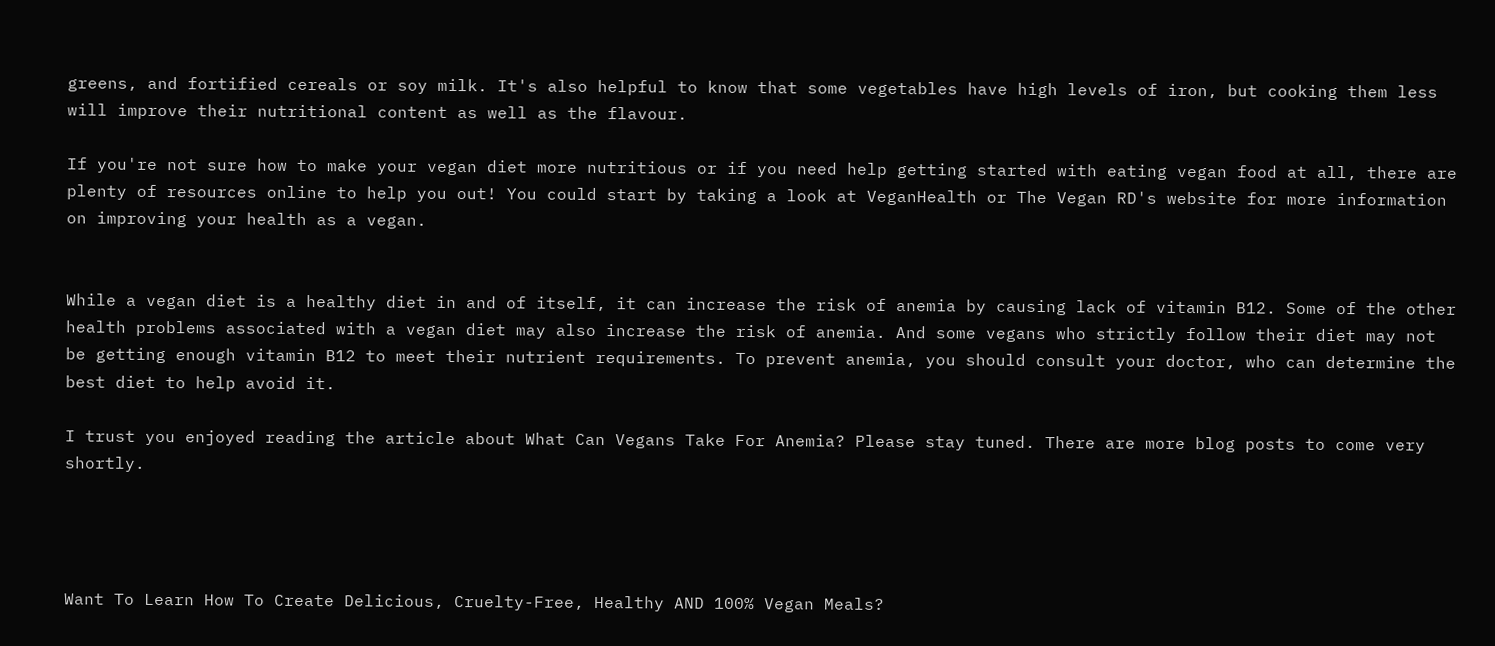greens, and fortified cereals or soy milk. It's also helpful to know that some vegetables have high levels of iron, but cooking them less will improve their nutritional content as well as the flavour.

If you're not sure how to make your vegan diet more nutritious or if you need help getting started with eating vegan food at all, there are plenty of resources online to help you out! You could start by taking a look at VeganHealth or The Vegan RD's website for more information on improving your health as a vegan.


While a vegan diet is a healthy diet in and of itself, it can increase the risk of anemia by causing lack of vitamin B12. Some of the other health problems associated with a vegan diet may also increase the risk of anemia. And some vegans who strictly follow their diet may not be getting enough vitamin B12 to meet their nutrient requirements. To prevent anemia, you should consult your doctor, who can determine the best diet to help avoid it.

I trust you enjoyed reading the article about What Can Vegans Take For Anemia? Please stay tuned. There are more blog posts to come very shortly.




Want To Learn How To Create Delicious, Cruelty-Free, Healthy AND 100% Vegan Meals?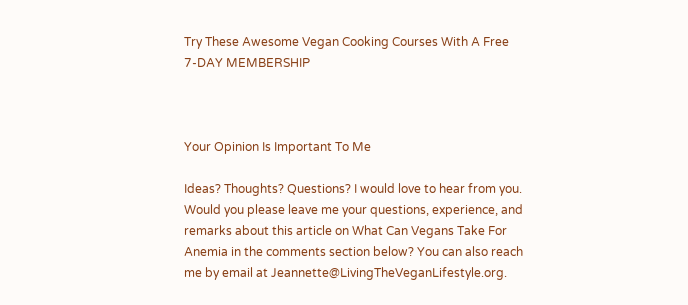Try These Awesome Vegan Cooking Courses With A Free 7-DAY MEMBERSHIP



Your Opinion Is Important To Me

Ideas? Thoughts? Questions? I would love to hear from you. Would you please leave me your questions, experience, and remarks about this article on What Can Vegans Take For Anemia in the comments section below? You can also reach me by email at Jeannette@LivingTheVeganLifestyle.org.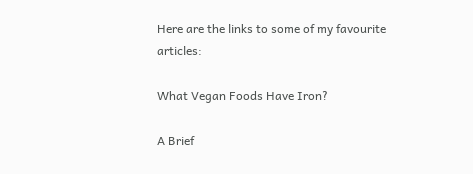Here are the links to some of my favourite articles:

What Vegan Foods Have Iron?

A Brief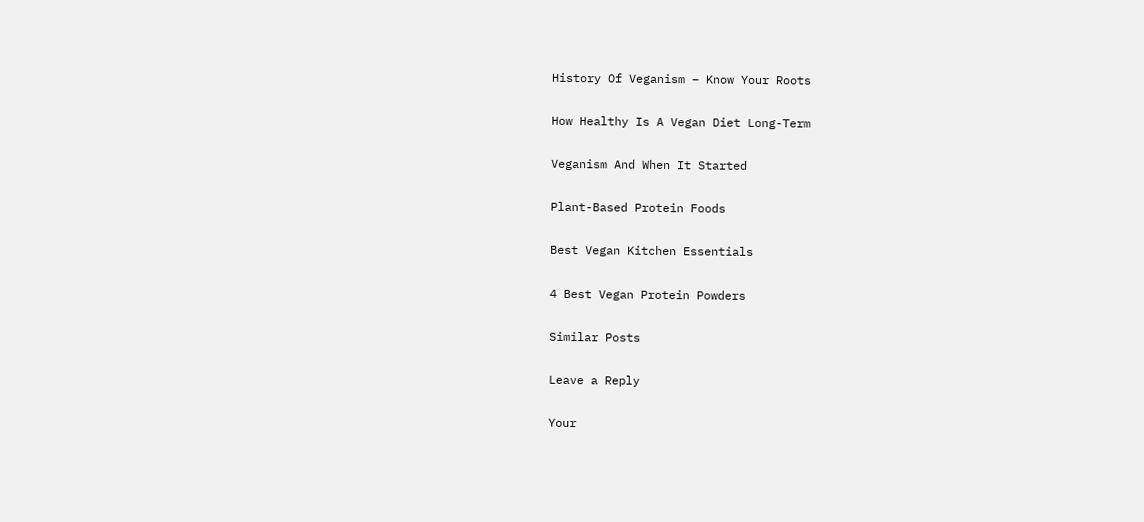History Of Veganism – Know Your Roots

How Healthy Is A Vegan Diet Long-Term

Veganism And When It Started

Plant-Based Protein Foods

Best Vegan Kitchen Essentials

4 Best Vegan Protein Powders

Similar Posts

Leave a Reply

Your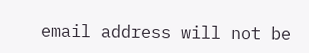email address will not be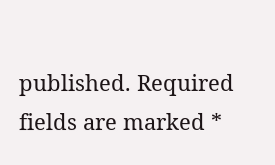published. Required fields are marked *